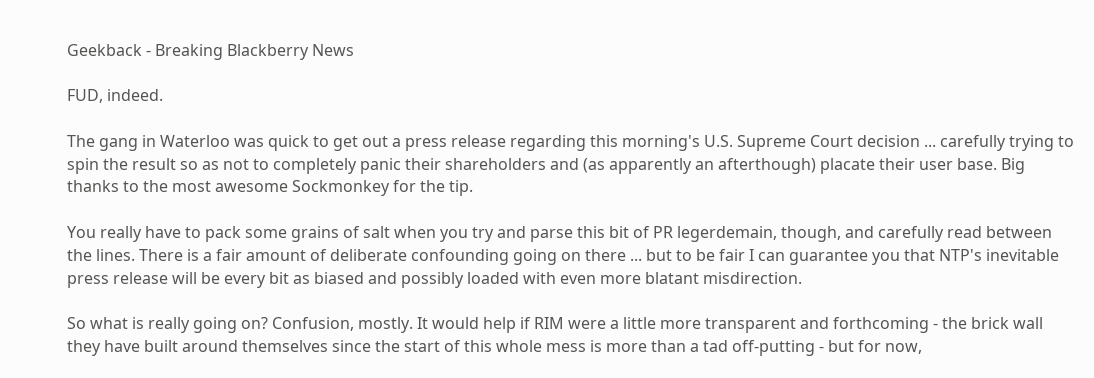Geekback - Breaking Blackberry News

FUD, indeed.

The gang in Waterloo was quick to get out a press release regarding this morning's U.S. Supreme Court decision ... carefully trying to spin the result so as not to completely panic their shareholders and (as apparently an afterthough) placate their user base. Big thanks to the most awesome Sockmonkey for the tip.

You really have to pack some grains of salt when you try and parse this bit of PR legerdemain, though, and carefully read between the lines. There is a fair amount of deliberate confounding going on there ... but to be fair I can guarantee you that NTP's inevitable press release will be every bit as biased and possibly loaded with even more blatant misdirection.

So what is really going on? Confusion, mostly. It would help if RIM were a little more transparent and forthcoming - the brick wall they have built around themselves since the start of this whole mess is more than a tad off-putting - but for now,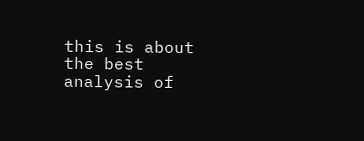this is about the best analysis of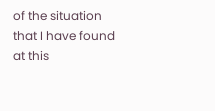of the situation that I have found at this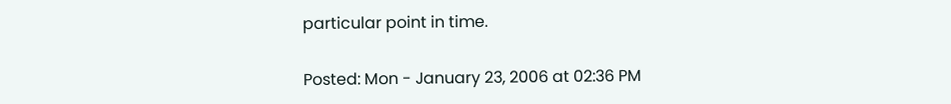particular point in time.

Posted: Mon - January 23, 2006 at 02:36 PM